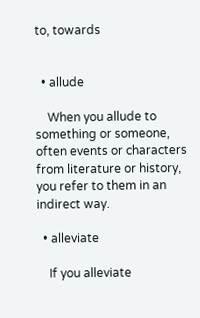to, towards


  • allude

    When you allude to something or someone, often events or characters from literature or history, you refer to them in an indirect way.

  • alleviate

    If you alleviate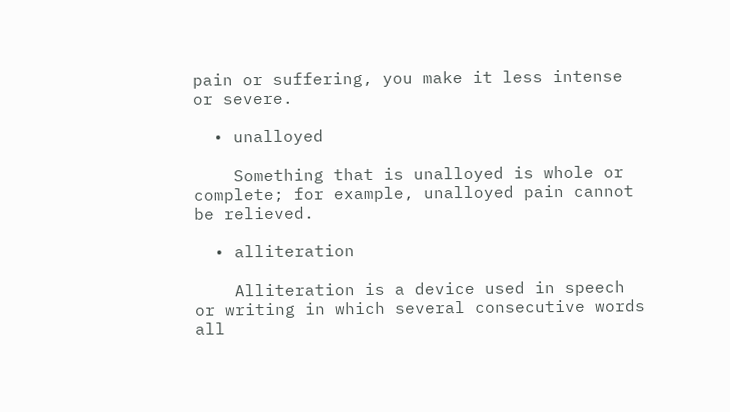pain or suffering, you make it less intense or severe.

  • unalloyed

    Something that is unalloyed is whole or complete; for example, unalloyed pain cannot be relieved.

  • alliteration

    Alliteration is a device used in speech or writing in which several consecutive words all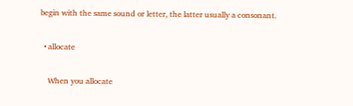begin with the same sound or letter, the latter usually a consonant.

  • allocate

    When you allocate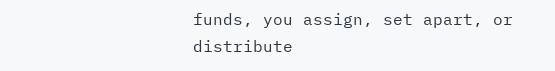funds, you assign, set apart, or distribute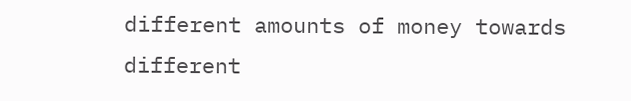different amounts of money towards different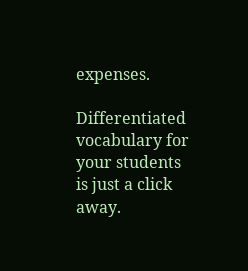expenses.

Differentiated vocabulary for your students is just a click away.